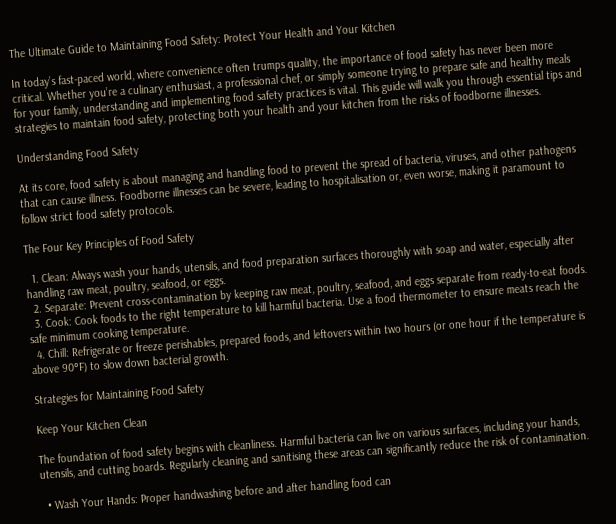The Ultimate Guide to Maintaining Food Safety: Protect Your Health and Your Kitchen

In today’s fast-paced world, where convenience often trumps quality, the importance of food safety has never been more critical. Whether you’re a culinary enthusiast, a professional chef, or simply someone trying to prepare safe and healthy meals for your family, understanding and implementing food safety practices is vital. This guide will walk you through essential tips and strategies to maintain food safety, protecting both your health and your kitchen from the risks of foodborne illnesses.

Understanding Food Safety

At its core, food safety is about managing and handling food to prevent the spread of bacteria, viruses, and other pathogens that can cause illness. Foodborne illnesses can be severe, leading to hospitalisation or, even worse, making it paramount to follow strict food safety protocols.

The Four Key Principles of Food Safety

  1. Clean: Always wash your hands, utensils, and food preparation surfaces thoroughly with soap and water, especially after handling raw meat, poultry, seafood, or eggs.
  2. Separate: Prevent cross-contamination by keeping raw meat, poultry, seafood, and eggs separate from ready-to-eat foods.
  3. Cook: Cook foods to the right temperature to kill harmful bacteria. Use a food thermometer to ensure meats reach the safe minimum cooking temperature.
  4. Chill: Refrigerate or freeze perishables, prepared foods, and leftovers within two hours (or one hour if the temperature is above 90°F) to slow down bacterial growth.

Strategies for Maintaining Food Safety

Keep Your Kitchen Clean

The foundation of food safety begins with cleanliness. Harmful bacteria can live on various surfaces, including your hands, utensils, and cutting boards. Regularly cleaning and sanitising these areas can significantly reduce the risk of contamination.

  • Wash Your Hands: Proper handwashing before and after handling food can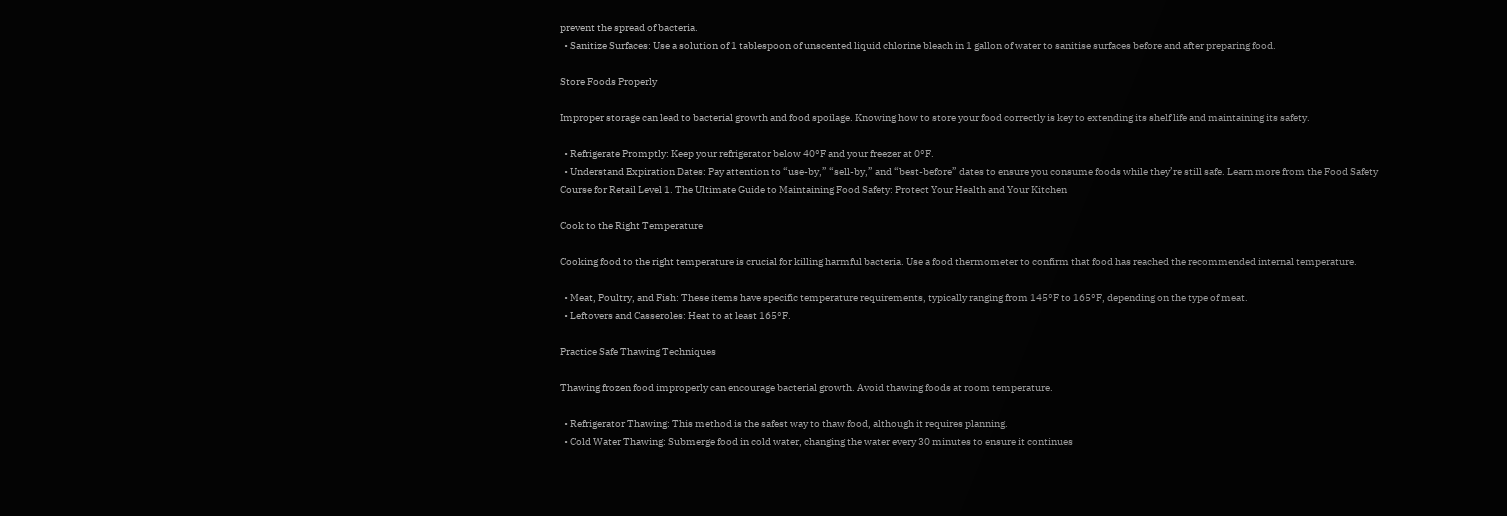prevent the spread of bacteria.
  • Sanitize Surfaces: Use a solution of 1 tablespoon of unscented liquid chlorine bleach in 1 gallon of water to sanitise surfaces before and after preparing food.

Store Foods Properly

Improper storage can lead to bacterial growth and food spoilage. Knowing how to store your food correctly is key to extending its shelf life and maintaining its safety.

  • Refrigerate Promptly: Keep your refrigerator below 40°F and your freezer at 0°F.
  • Understand Expiration Dates: Pay attention to “use-by,” “sell-by,” and “best-before” dates to ensure you consume foods while they’re still safe. Learn more from the Food Safety Course for Retail Level 1. The Ultimate Guide to Maintaining Food Safety: Protect Your Health and Your Kitchen

Cook to the Right Temperature

Cooking food to the right temperature is crucial for killing harmful bacteria. Use a food thermometer to confirm that food has reached the recommended internal temperature.

  • Meat, Poultry, and Fish: These items have specific temperature requirements, typically ranging from 145°F to 165°F, depending on the type of meat.
  • Leftovers and Casseroles: Heat to at least 165°F.

Practice Safe Thawing Techniques

Thawing frozen food improperly can encourage bacterial growth. Avoid thawing foods at room temperature.

  • Refrigerator Thawing: This method is the safest way to thaw food, although it requires planning.
  • Cold Water Thawing: Submerge food in cold water, changing the water every 30 minutes to ensure it continues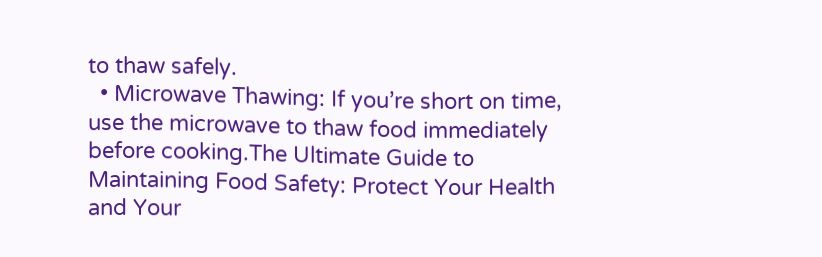to thaw safely.
  • Microwave Thawing: If you’re short on time, use the microwave to thaw food immediately before cooking.The Ultimate Guide to Maintaining Food Safety: Protect Your Health and Your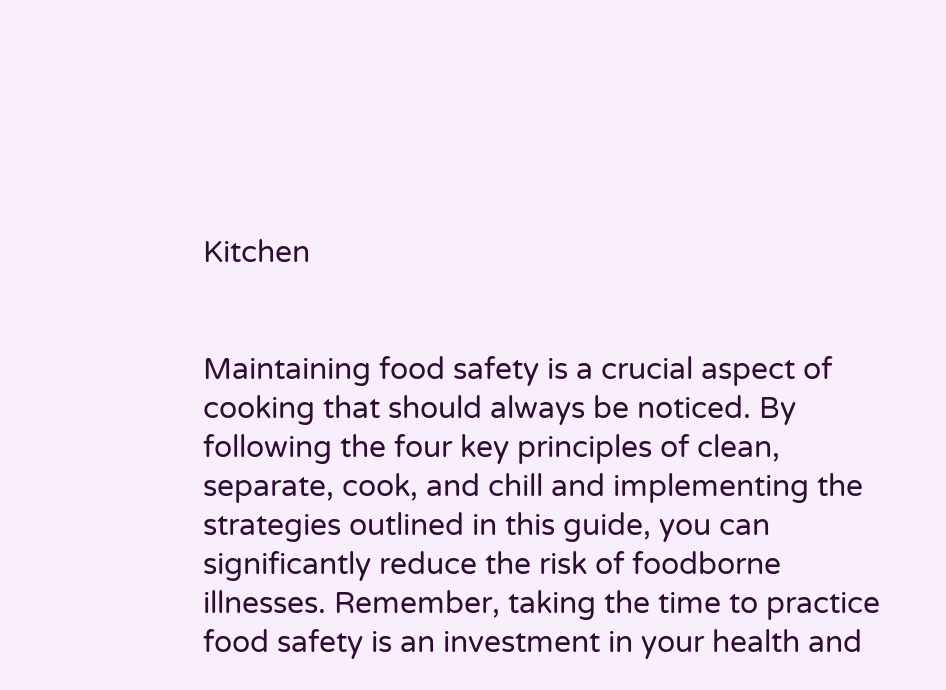Kitchen


Maintaining food safety is a crucial aspect of cooking that should always be noticed. By following the four key principles of clean, separate, cook, and chill and implementing the strategies outlined in this guide, you can significantly reduce the risk of foodborne illnesses. Remember, taking the time to practice food safety is an investment in your health and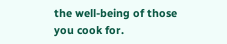the well-being of those you cook for.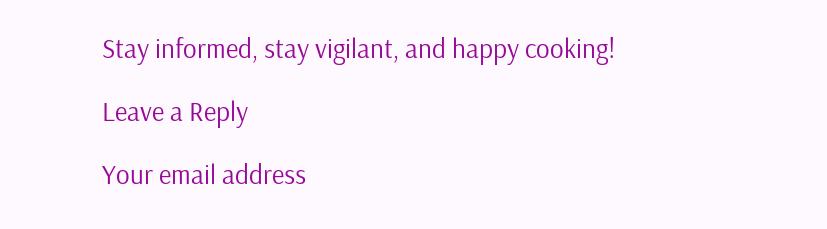Stay informed, stay vigilant, and happy cooking!

Leave a Reply

Your email address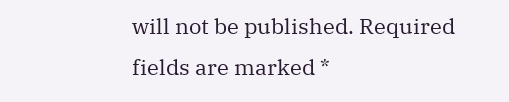will not be published. Required fields are marked *